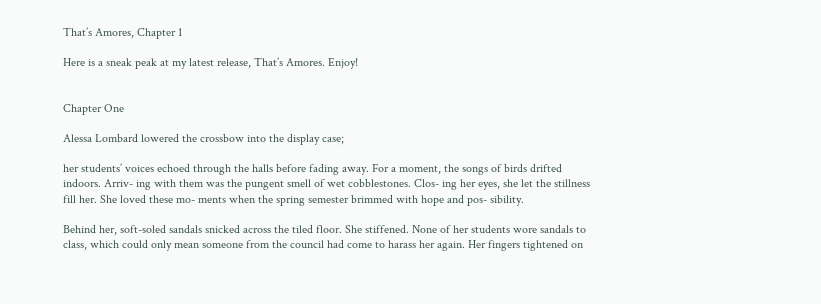That’s Amores, Chapter 1

Here is a sneak peak at my latest release, That’s Amores. Enjoy!


Chapter One

Alessa Lombard lowered the crossbow into the display case;

her students’ voices echoed through the halls before fading away. For a moment, the songs of birds drifted indoors. Arriv- ing with them was the pungent smell of wet cobblestones. Clos- ing her eyes, she let the stillness fill her. She loved these mo- ments when the spring semester brimmed with hope and pos- sibility.

Behind her, soft-soled sandals snicked across the tiled floor. She stiffened. None of her students wore sandals to class, which could only mean someone from the council had come to harass her again. Her fingers tightened on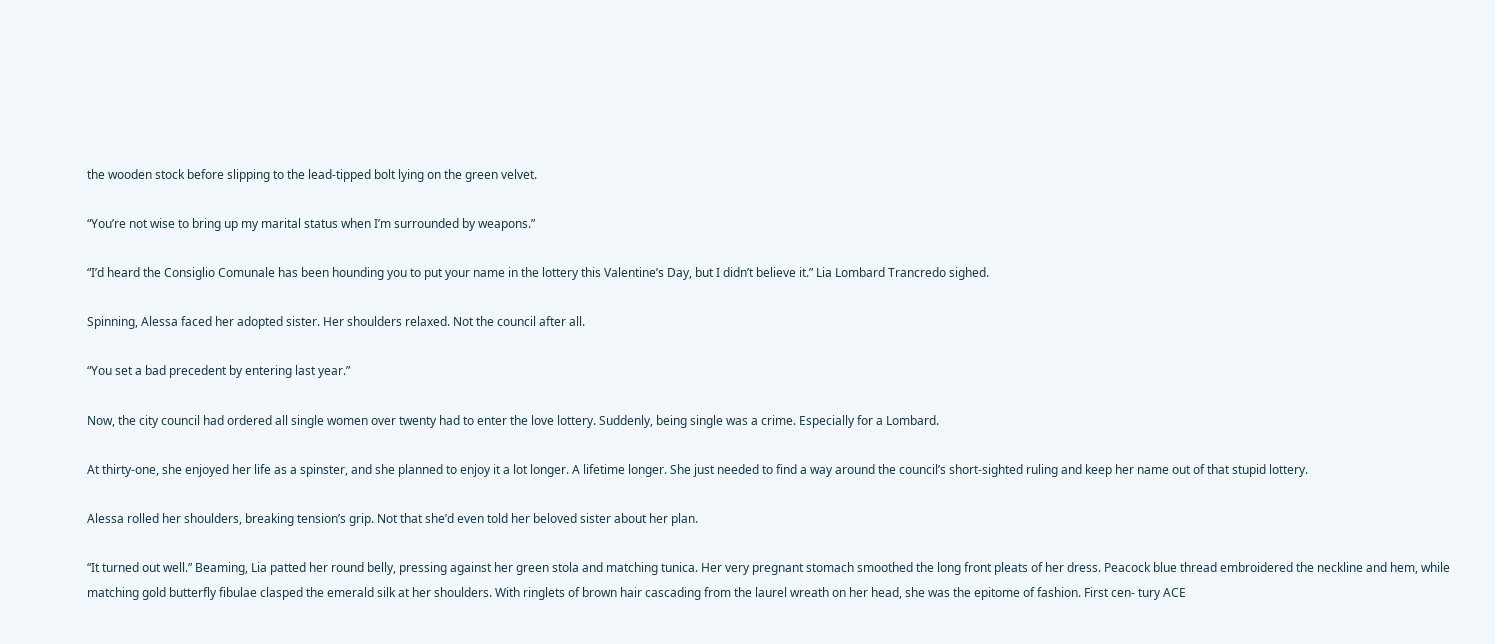the wooden stock before slipping to the lead-tipped bolt lying on the green velvet.

“You’re not wise to bring up my marital status when I’m surrounded by weapons.”

“I’d heard the Consiglio Comunale has been hounding you to put your name in the lottery this Valentine’s Day, but I didn’t believe it.” Lia Lombard Trancredo sighed.

Spinning, Alessa faced her adopted sister. Her shoulders relaxed. Not the council after all.

“You set a bad precedent by entering last year.”

Now, the city council had ordered all single women over twenty had to enter the love lottery. Suddenly, being single was a crime. Especially for a Lombard.

At thirty-one, she enjoyed her life as a spinster, and she planned to enjoy it a lot longer. A lifetime longer. She just needed to find a way around the council’s short-sighted ruling and keep her name out of that stupid lottery.

Alessa rolled her shoulders, breaking tension’s grip. Not that she’d even told her beloved sister about her plan.

“It turned out well.” Beaming, Lia patted her round belly, pressing against her green stola and matching tunica. Her very pregnant stomach smoothed the long front pleats of her dress. Peacock blue thread embroidered the neckline and hem, while matching gold butterfly fibulae clasped the emerald silk at her shoulders. With ringlets of brown hair cascading from the laurel wreath on her head, she was the epitome of fashion. First cen- tury ACE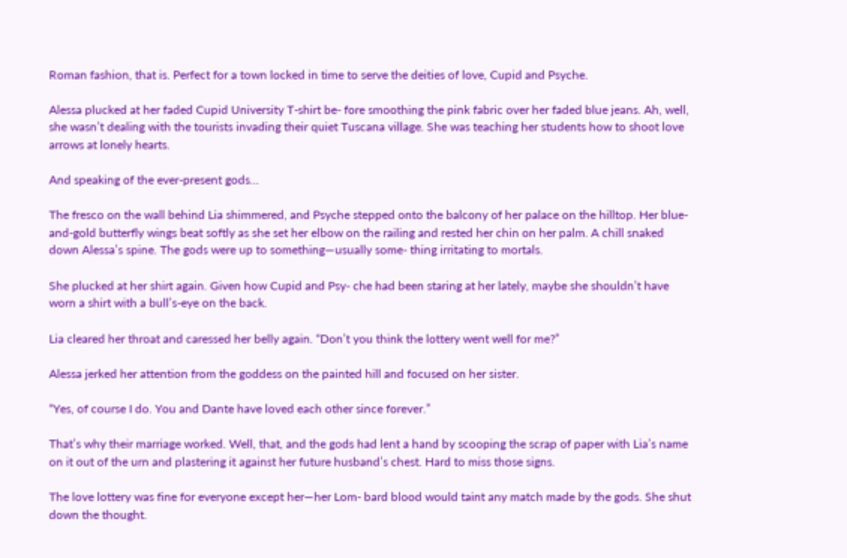Roman fashion, that is. Perfect for a town locked in time to serve the deities of love, Cupid and Psyche.

Alessa plucked at her faded Cupid University T-shirt be- fore smoothing the pink fabric over her faded blue jeans. Ah, well, she wasn’t dealing with the tourists invading their quiet Tuscana village. She was teaching her students how to shoot love arrows at lonely hearts.

And speaking of the ever-present gods…

The fresco on the wall behind Lia shimmered, and Psyche stepped onto the balcony of her palace on the hilltop. Her blue- and-gold butterfly wings beat softly as she set her elbow on the railing and rested her chin on her palm. A chill snaked down Alessa’s spine. The gods were up to something—usually some- thing irritating to mortals.

She plucked at her shirt again. Given how Cupid and Psy- che had been staring at her lately, maybe she shouldn’t have worn a shirt with a bull’s-eye on the back.

Lia cleared her throat and caressed her belly again. “Don’t you think the lottery went well for me?”

Alessa jerked her attention from the goddess on the painted hill and focused on her sister.

“Yes, of course I do. You and Dante have loved each other since forever.”

That’s why their marriage worked. Well, that, and the gods had lent a hand by scooping the scrap of paper with Lia’s name on it out of the urn and plastering it against her future husband’s chest. Hard to miss those signs.

The love lottery was fine for everyone except her—her Lom- bard blood would taint any match made by the gods. She shut down the thought.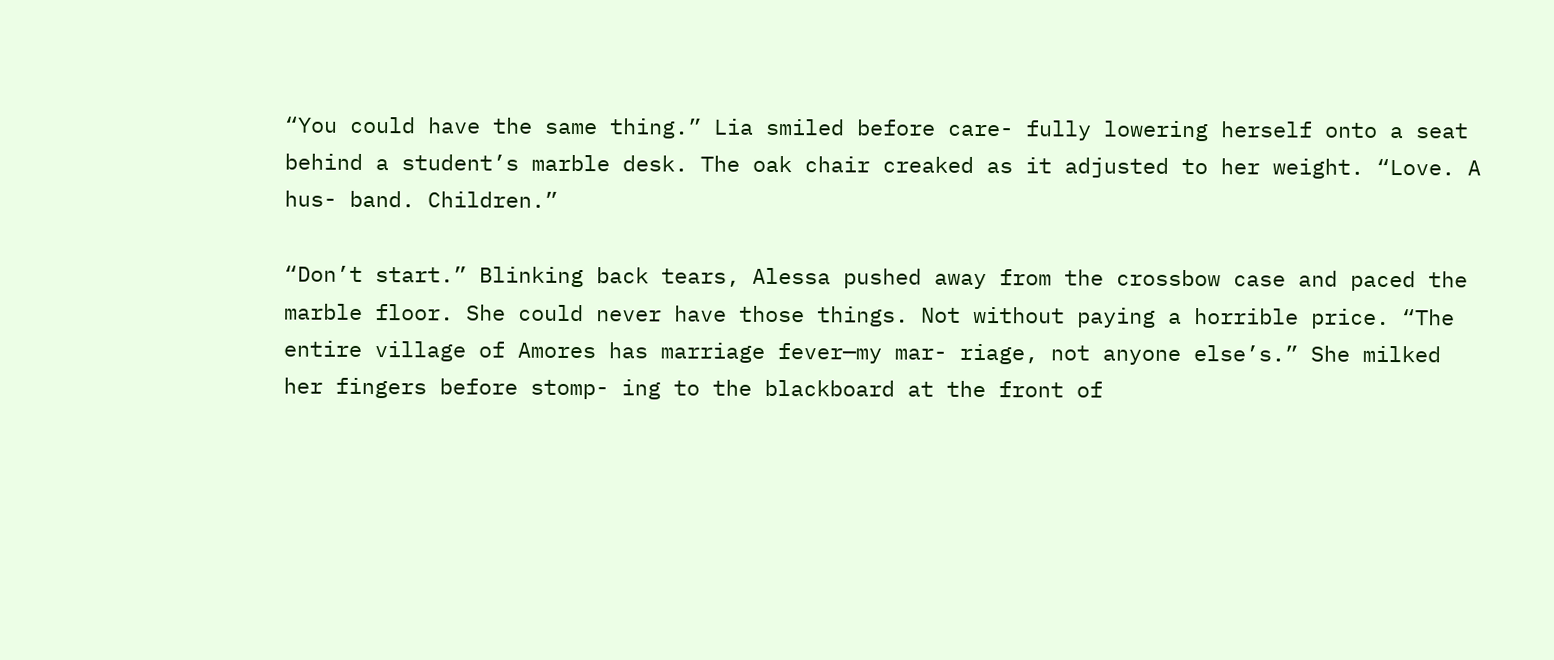“You could have the same thing.” Lia smiled before care- fully lowering herself onto a seat behind a student’s marble desk. The oak chair creaked as it adjusted to her weight. “Love. A hus- band. Children.”

“Don’t start.” Blinking back tears, Alessa pushed away from the crossbow case and paced the marble floor. She could never have those things. Not without paying a horrible price. “The entire village of Amores has marriage fever—my mar- riage, not anyone else’s.” She milked her fingers before stomp- ing to the blackboard at the front of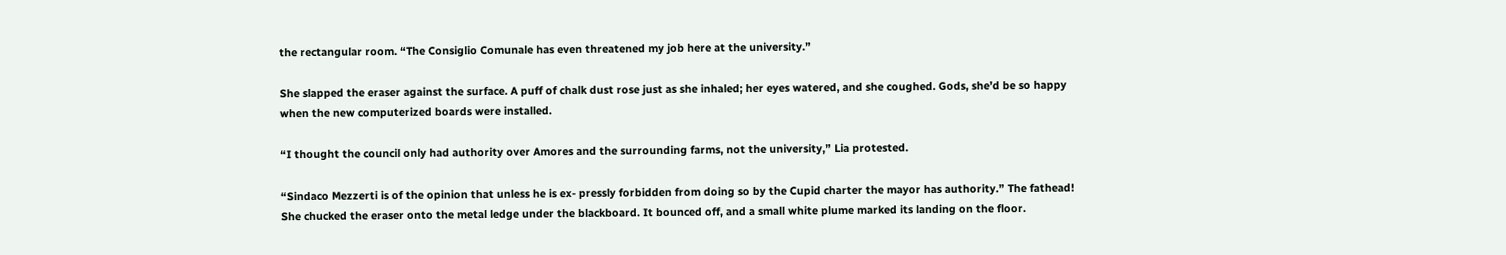the rectangular room. “The Consiglio Comunale has even threatened my job here at the university.”

She slapped the eraser against the surface. A puff of chalk dust rose just as she inhaled; her eyes watered, and she coughed. Gods, she’d be so happy when the new computerized boards were installed.

“I thought the council only had authority over Amores and the surrounding farms, not the university,” Lia protested.

“Sindaco Mezzerti is of the opinion that unless he is ex- pressly forbidden from doing so by the Cupid charter the mayor has authority.” The fathead! She chucked the eraser onto the metal ledge under the blackboard. It bounced off, and a small white plume marked its landing on the floor.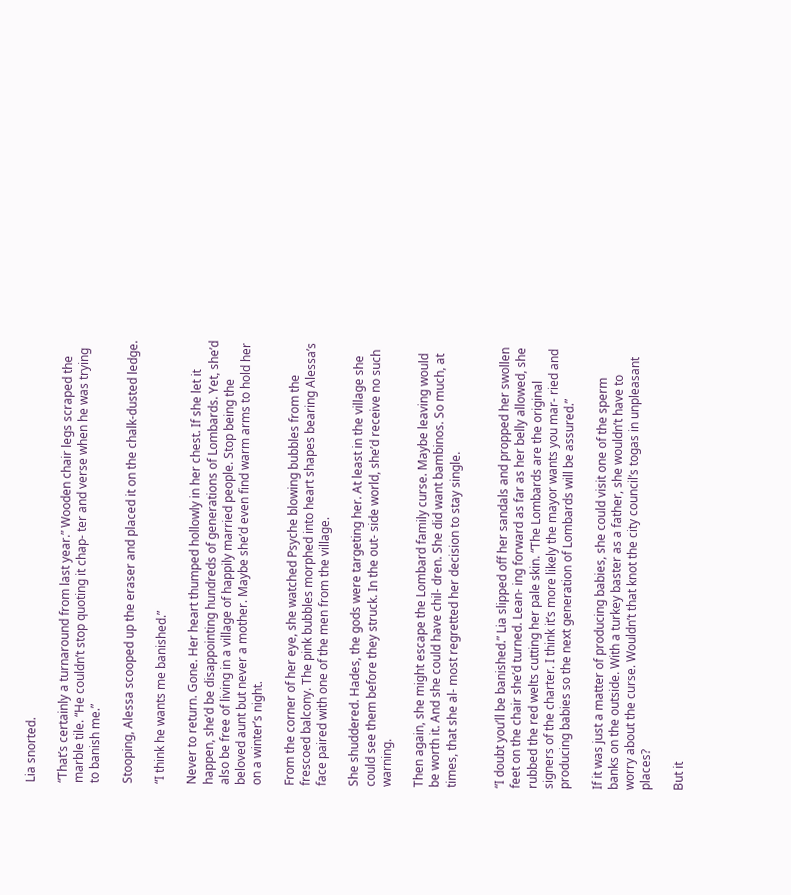Lia snorted.

“That’s certainly a turnaround from last year.” Wooden chair legs scraped the marble tile. “He couldn’t stop quoting it chap- ter and verse when he was trying to banish me.”

Stooping, Alessa scooped up the eraser and placed it on the chalk-dusted ledge.

“I think he wants me banished.”

Never to return. Gone. Her heart thumped hollowly in her chest. If she let it happen, she’d be disappointing hundreds of generations of Lombards. Yet, she’d also be free of living in a village of happily married people. Stop being the beloved aunt but never a mother. Maybe she’d even find warm arms to hold her on a winter’s night.

From the corner of her eye, she watched Psyche blowing bubbles from the frescoed balcony. The pink bubbles morphed into heart shapes bearing Alessa’s face paired with one of the men from the village.

She shuddered. Hades, the gods were targeting her. At least in the village she could see them before they struck. In the out- side world, she’d receive no such warning.

Then again, she might escape the Lombard family curse. Maybe leaving would be worth it. And she could have chil- dren. She did want bambinos. So much, at times, that she al- most regretted her decision to stay single.


“I doubt you’ll be banished.” Lia slipped off her sandals and propped her swollen feet on the chair she’d turned. Lean- ing forward as far as her belly allowed, she rubbed the red welts cutting her pale skin. “The Lombards are the original signers of the charter. I think it’s more likely the mayor wants you mar- ried and producing babies so the next generation of Lombards will be assured.”

If it was just a matter of producing babies, she could visit one of the sperm banks on the outside. With a turkey baster as a father, she wouldn’t have to worry about the curse. Wouldn’t that knot the city council’s togas in unpleasant places?

But it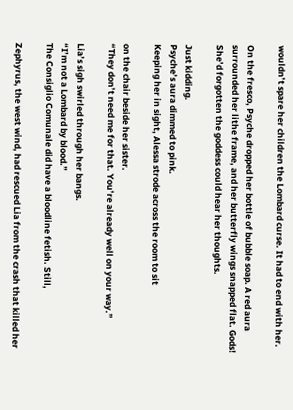wouldn’t spare her children the Lombard curse. It had to end with her.

On the fresco, Psyche dropped her bottle of bubble soap. A red aura surrounded her lithe frame, and her butterfly wings snapped flat. Gods! She’d forgotten the goddess could hear her thoughts.

Just kidding.
Psyche’s aura dimmed to pink.
Keeping her in sight, Alessa strode across the room to sit

on the chair beside her sister.
“They don’t need me for that. You’re already well on your way.”

Lia’s sigh swirled through her bangs.
“I’m not a Lombard by blood.”
The Consiglio Comunale did have a bloodline fetish. Still,

Zephyrus, the west wind, had rescued Lia from the crash that killed her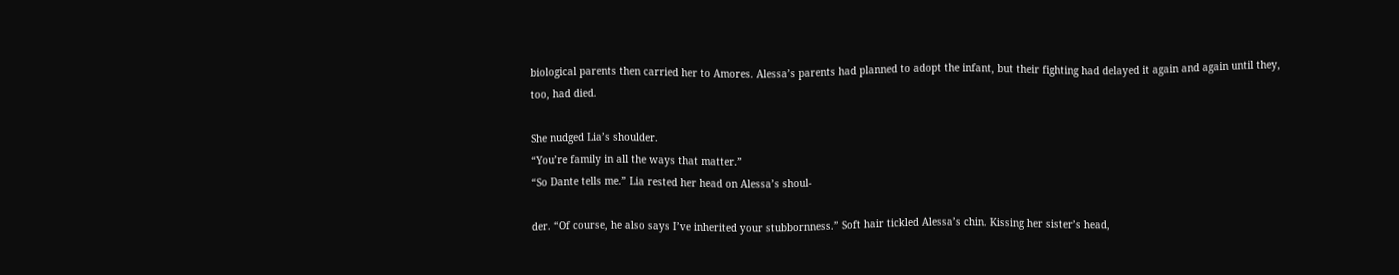biological parents then carried her to Amores. Alessa’s parents had planned to adopt the infant, but their fighting had delayed it again and again until they, too, had died.

She nudged Lia’s shoulder.
“You’re family in all the ways that matter.”
“So Dante tells me.” Lia rested her head on Alessa’s shoul-

der. “Of course, he also says I’ve inherited your stubbornness.” Soft hair tickled Alessa’s chin. Kissing her sister’s head,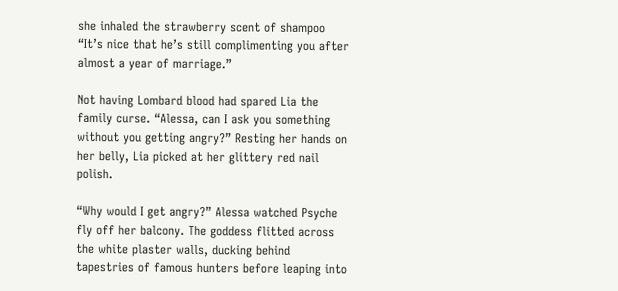she inhaled the strawberry scent of shampoo
“It’s nice that he’s still complimenting you after almost a year of marriage.”

Not having Lombard blood had spared Lia the family curse. “Alessa, can I ask you something without you getting angry?” Resting her hands on her belly, Lia picked at her glittery red nail polish.

“Why would I get angry?” Alessa watched Psyche fly off her balcony. The goddess flitted across the white plaster walls, ducking behind tapestries of famous hunters before leaping into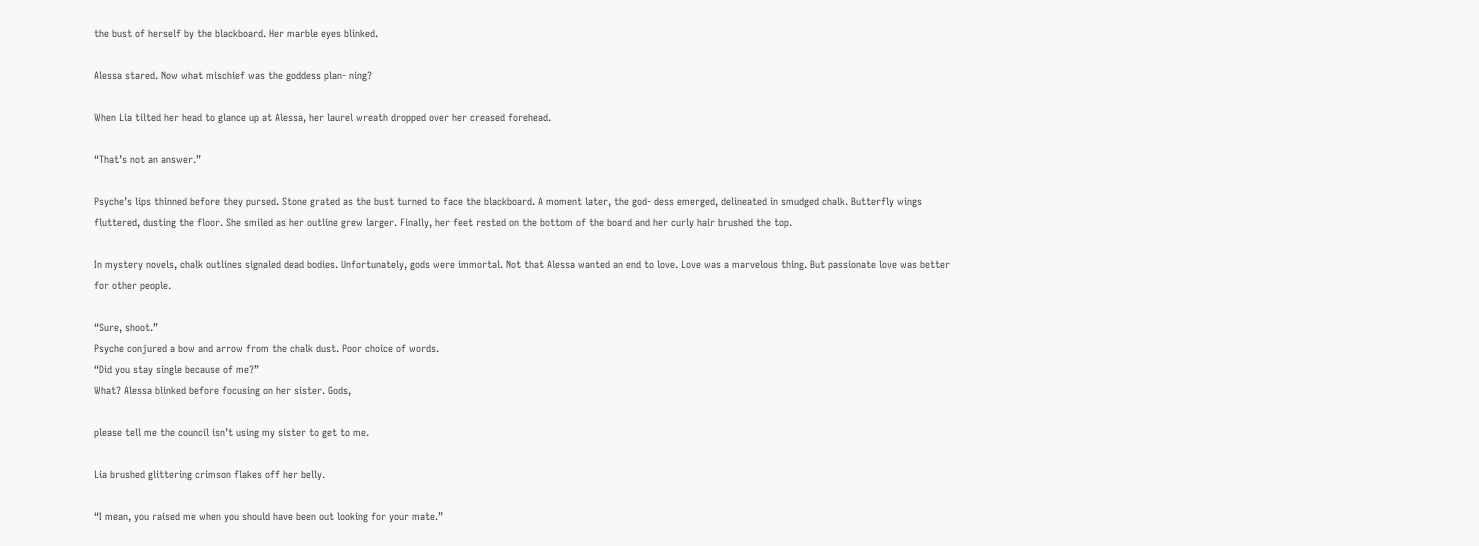the bust of herself by the blackboard. Her marble eyes blinked.

Alessa stared. Now what mischief was the goddess plan- ning?

When Lia tilted her head to glance up at Alessa, her laurel wreath dropped over her creased forehead.

“That’s not an answer.”

Psyche’s lips thinned before they pursed. Stone grated as the bust turned to face the blackboard. A moment later, the god- dess emerged, delineated in smudged chalk. Butterfly wings fluttered, dusting the floor. She smiled as her outline grew larger. Finally, her feet rested on the bottom of the board and her curly hair brushed the top.

In mystery novels, chalk outlines signaled dead bodies. Unfortunately, gods were immortal. Not that Alessa wanted an end to love. Love was a marvelous thing. But passionate love was better for other people.

“Sure, shoot.”
Psyche conjured a bow and arrow from the chalk dust. Poor choice of words.
“Did you stay single because of me?”
What? Alessa blinked before focusing on her sister. Gods,

please tell me the council isn’t using my sister to get to me.

Lia brushed glittering crimson flakes off her belly.

“I mean, you raised me when you should have been out looking for your mate.”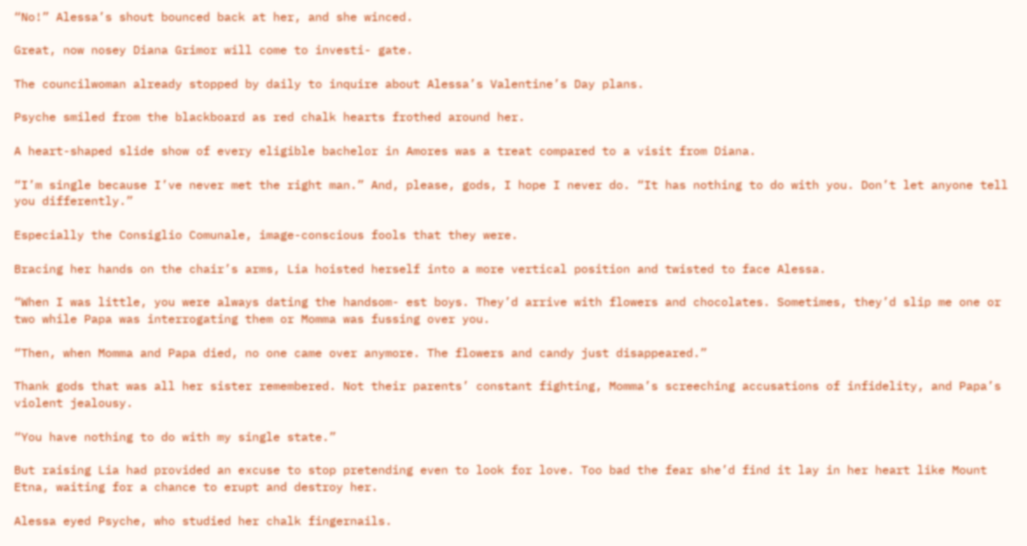“No!” Alessa’s shout bounced back at her, and she winced.

Great, now nosey Diana Grimor will come to investi- gate.

The councilwoman already stopped by daily to inquire about Alessa’s Valentine’s Day plans.

Psyche smiled from the blackboard as red chalk hearts frothed around her.

A heart-shaped slide show of every eligible bachelor in Amores was a treat compared to a visit from Diana.

“I’m single because I’ve never met the right man.” And, please, gods, I hope I never do. “It has nothing to do with you. Don’t let anyone tell you differently.”

Especially the Consiglio Comunale, image-conscious fools that they were.

Bracing her hands on the chair’s arms, Lia hoisted herself into a more vertical position and twisted to face Alessa.

“When I was little, you were always dating the handsom- est boys. They’d arrive with flowers and chocolates. Sometimes, they’d slip me one or two while Papa was interrogating them or Momma was fussing over you.

“Then, when Momma and Papa died, no one came over anymore. The flowers and candy just disappeared.”

Thank gods that was all her sister remembered. Not their parents’ constant fighting, Momma’s screeching accusations of infidelity, and Papa’s violent jealousy.

“You have nothing to do with my single state.”

But raising Lia had provided an excuse to stop pretending even to look for love. Too bad the fear she’d find it lay in her heart like Mount Etna, waiting for a chance to erupt and destroy her.

Alessa eyed Psyche, who studied her chalk fingernails.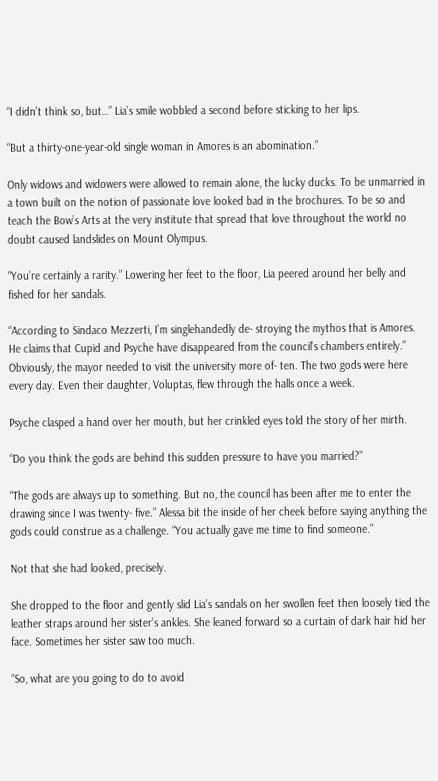“I didn’t think so, but…” Lia’s smile wobbled a second before sticking to her lips.

“But a thirty-one-year-old single woman in Amores is an abomination.”

Only widows and widowers were allowed to remain alone, the lucky ducks. To be unmarried in a town built on the notion of passionate love looked bad in the brochures. To be so and teach the Bow’s Arts at the very institute that spread that love throughout the world no doubt caused landslides on Mount Olympus.

“You’re certainly a rarity.” Lowering her feet to the floor, Lia peered around her belly and fished for her sandals.

“According to Sindaco Mezzerti, I’m singlehandedly de- stroying the mythos that is Amores. He claims that Cupid and Psyche have disappeared from the council’s chambers entirely.” Obviously, the mayor needed to visit the university more of- ten. The two gods were here every day. Even their daughter, Voluptas, flew through the halls once a week.

Psyche clasped a hand over her mouth, but her crinkled eyes told the story of her mirth.

“Do you think the gods are behind this sudden pressure to have you married?”

“The gods are always up to something. But no, the council has been after me to enter the drawing since I was twenty- five.” Alessa bit the inside of her cheek before saying anything the gods could construe as a challenge. “You actually gave me time to find someone.”

Not that she had looked, precisely.

She dropped to the floor and gently slid Lia’s sandals on her swollen feet then loosely tied the leather straps around her sister’s ankles. She leaned forward so a curtain of dark hair hid her face. Sometimes her sister saw too much.

“So, what are you going to do to avoid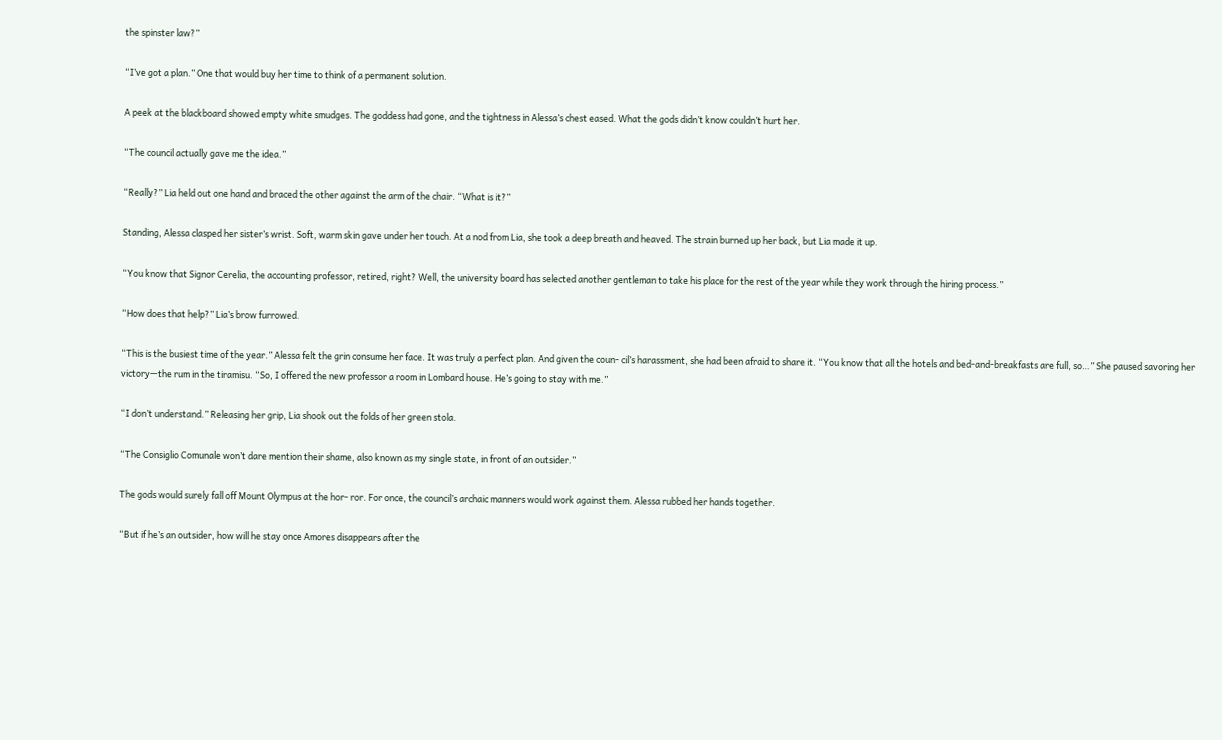the spinster law?”

“I’ve got a plan.” One that would buy her time to think of a permanent solution.

A peek at the blackboard showed empty white smudges. The goddess had gone, and the tightness in Alessa’s chest eased. What the gods didn’t know couldn’t hurt her.

“The council actually gave me the idea.”

“Really?” Lia held out one hand and braced the other against the arm of the chair. “What is it?”

Standing, Alessa clasped her sister’s wrist. Soft, warm skin gave under her touch. At a nod from Lia, she took a deep breath and heaved. The strain burned up her back, but Lia made it up.

“You know that Signor Cerelia, the accounting professor, retired, right? Well, the university board has selected another gentleman to take his place for the rest of the year while they work through the hiring process.”

“How does that help?” Lia’s brow furrowed.

“This is the busiest time of the year.” Alessa felt the grin consume her face. It was truly a perfect plan. And given the coun- cil’s harassment, she had been afraid to share it. “You know that all the hotels and bed-and-breakfasts are full, so…” She paused savoring her victory—the rum in the tiramisu. “So, I offered the new professor a room in Lombard house. He’s going to stay with me.”

“I don’t understand.” Releasing her grip, Lia shook out the folds of her green stola.

“The Consiglio Comunale won’t dare mention their shame, also known as my single state, in front of an outsider.”

The gods would surely fall off Mount Olympus at the hor- ror. For once, the council’s archaic manners would work against them. Alessa rubbed her hands together.

“But if he’s an outsider, how will he stay once Amores disappears after the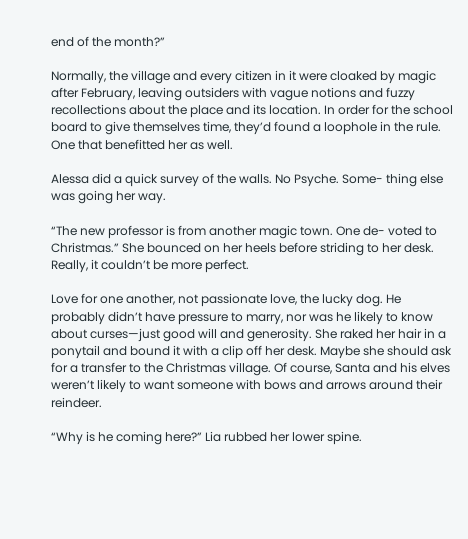end of the month?”

Normally, the village and every citizen in it were cloaked by magic after February, leaving outsiders with vague notions and fuzzy recollections about the place and its location. In order for the school board to give themselves time, they’d found a loophole in the rule. One that benefitted her as well.

Alessa did a quick survey of the walls. No Psyche. Some- thing else was going her way.

“The new professor is from another magic town. One de- voted to Christmas.” She bounced on her heels before striding to her desk. Really, it couldn’t be more perfect.

Love for one another, not passionate love, the lucky dog. He probably didn’t have pressure to marry, nor was he likely to know about curses—just good will and generosity. She raked her hair in a ponytail and bound it with a clip off her desk. Maybe she should ask for a transfer to the Christmas village. Of course, Santa and his elves weren’t likely to want someone with bows and arrows around their reindeer.

“Why is he coming here?” Lia rubbed her lower spine.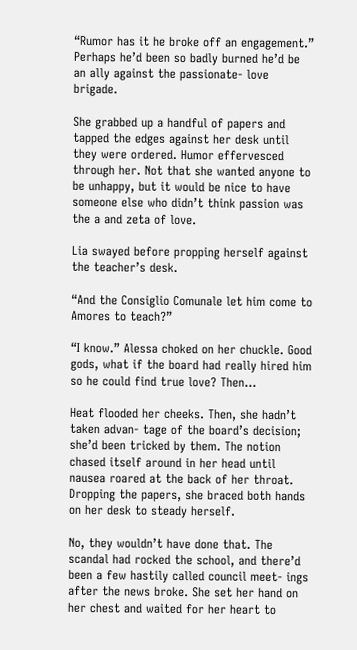“Rumor has it he broke off an engagement.” Perhaps he’d been so badly burned he’d be an ally against the passionate- love brigade.

She grabbed up a handful of papers and tapped the edges against her desk until they were ordered. Humor effervesced through her. Not that she wanted anyone to be unhappy, but it would be nice to have someone else who didn’t think passion was the a and zeta of love.

Lia swayed before propping herself against the teacher’s desk.

“And the Consiglio Comunale let him come to Amores to teach?”

“I know.” Alessa choked on her chuckle. Good gods, what if the board had really hired him so he could find true love? Then…

Heat flooded her cheeks. Then, she hadn’t taken advan- tage of the board’s decision; she’d been tricked by them. The notion chased itself around in her head until nausea roared at the back of her throat. Dropping the papers, she braced both hands on her desk to steady herself.

No, they wouldn’t have done that. The scandal had rocked the school, and there’d been a few hastily called council meet- ings after the news broke. She set her hand on her chest and waited for her heart to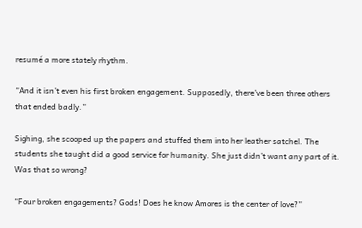resumé a more stately rhythm.

“And it isn’t even his first broken engagement. Supposedly, there’ve been three others that ended badly.”

Sighing, she scooped up the papers and stuffed them into her leather satchel. The students she taught did a good service for humanity. She just didn’t want any part of it. Was that so wrong?

“Four broken engagements? Gods! Does he know Amores is the center of love?”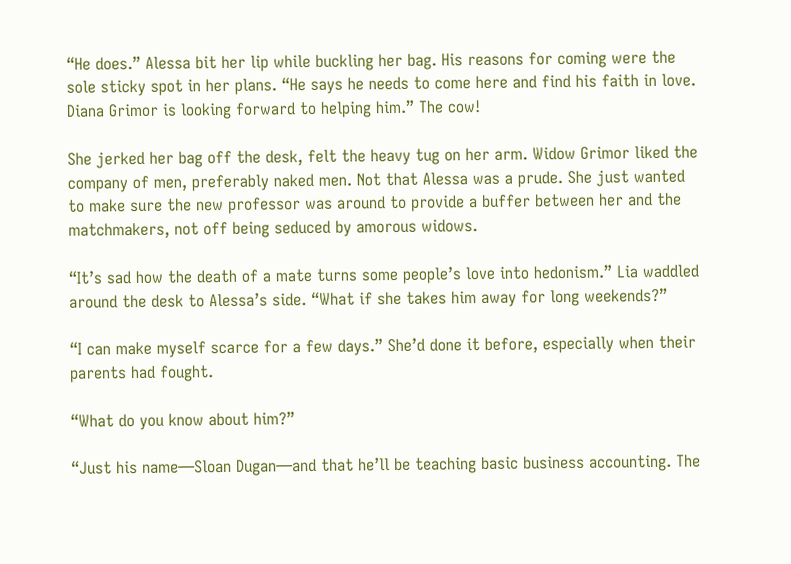“He does.” Alessa bit her lip while buckling her bag. His reasons for coming were the sole sticky spot in her plans. “He says he needs to come here and find his faith in love. Diana Grimor is looking forward to helping him.” The cow!

She jerked her bag off the desk, felt the heavy tug on her arm. Widow Grimor liked the company of men, preferably naked men. Not that Alessa was a prude. She just wanted to make sure the new professor was around to provide a buffer between her and the matchmakers, not off being seduced by amorous widows.

“It’s sad how the death of a mate turns some people’s love into hedonism.” Lia waddled around the desk to Alessa’s side. “What if she takes him away for long weekends?”

“I can make myself scarce for a few days.” She’d done it before, especially when their parents had fought.

“What do you know about him?”

“Just his name—Sloan Dugan—and that he’ll be teaching basic business accounting. The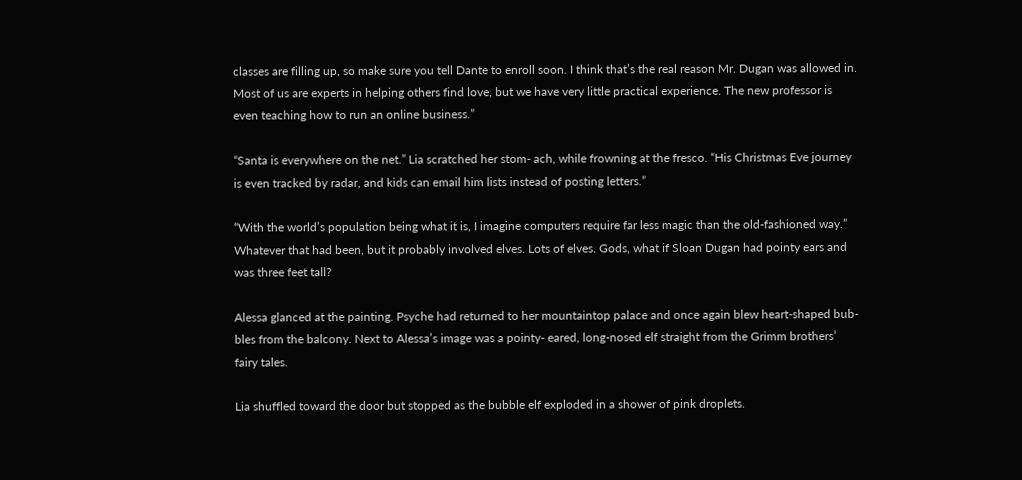classes are filling up, so make sure you tell Dante to enroll soon. I think that’s the real reason Mr. Dugan was allowed in. Most of us are experts in helping others find love, but we have very little practical experience. The new professor is even teaching how to run an online business.”

“Santa is everywhere on the net.” Lia scratched her stom- ach, while frowning at the fresco. “His Christmas Eve journey is even tracked by radar, and kids can email him lists instead of posting letters.”

“With the world’s population being what it is, I imagine computers require far less magic than the old-fashioned way.” Whatever that had been, but it probably involved elves. Lots of elves. Gods, what if Sloan Dugan had pointy ears and was three feet tall?

Alessa glanced at the painting. Psyche had returned to her mountaintop palace and once again blew heart-shaped bub- bles from the balcony. Next to Alessa’s image was a pointy- eared, long-nosed elf straight from the Grimm brothers’ fairy tales.

Lia shuffled toward the door but stopped as the bubble elf exploded in a shower of pink droplets.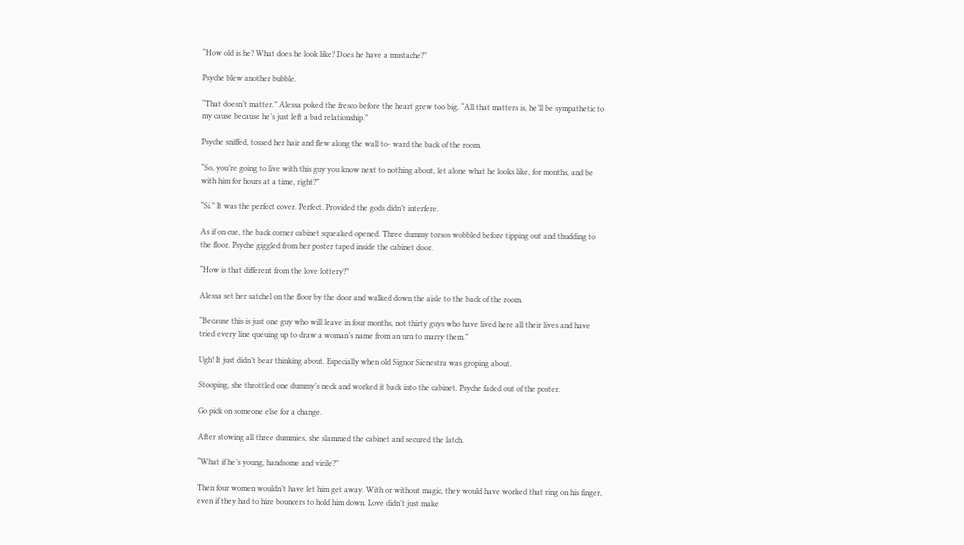“How old is he? What does he look like? Does he have a mustache?”

Psyche blew another bubble.

“That doesn’t matter.” Alessa poked the fresco before the heart grew too big. “All that matters is, he’ll be sympathetic to my cause because he’s just left a bad relationship.”

Psyche sniffed, tossed her hair and flew along the wall to- ward the back of the room.

“So, you’re going to live with this guy you know next to nothing about, let alone what he looks like, for months, and be with him for hours at a time, right?”

“Si.” It was the perfect cover. Perfect. Provided the gods didn’t interfere.

As if on cue, the back corner cabinet squeaked opened. Three dummy torsos wobbled before tipping out and thudding to the floor. Psyche giggled from her poster taped inside the cabinet door.

“How is that different from the love lottery?”

Alessa set her satchel on the floor by the door and walked down the aisle to the back of the room.

“Because this is just one guy who will leave in four months, not thirty guys who have lived here all their lives and have tried every line queuing up to draw a woman’s name from an urn to marry them.”

Ugh! It just didn’t bear thinking about. Especially when old Signor Sienestra was groping about.

Stooping, she throttled one dummy’s neck and worked it back into the cabinet. Psyche faded out of the poster.

Go pick on someone else for a change.

After stowing all three dummies, she slammed the cabinet and secured the latch.

“What if he’s young, handsome and virile?”

Then four women wouldn’t have let him get away. With or without magic, they would have worked that ring on his finger, even if they had to hire bouncers to hold him down. Love didn’t just make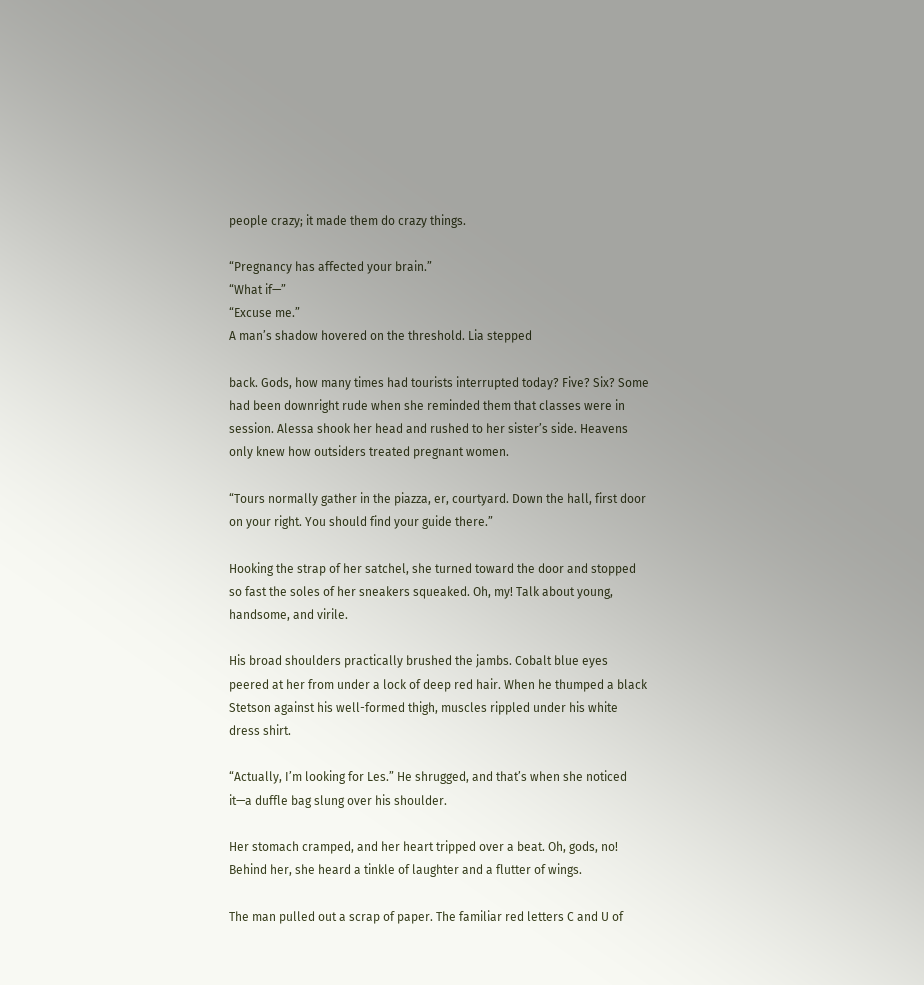people crazy; it made them do crazy things.

“Pregnancy has affected your brain.”
“What if—”
“Excuse me.”
A man’s shadow hovered on the threshold. Lia stepped

back. Gods, how many times had tourists interrupted today? Five? Six? Some had been downright rude when she reminded them that classes were in session. Alessa shook her head and rushed to her sister’s side. Heavens only knew how outsiders treated pregnant women.

“Tours normally gather in the piazza, er, courtyard. Down the hall, first door on your right. You should find your guide there.”

Hooking the strap of her satchel, she turned toward the door and stopped so fast the soles of her sneakers squeaked. Oh, my! Talk about young, handsome, and virile.

His broad shoulders practically brushed the jambs. Cobalt blue eyes peered at her from under a lock of deep red hair. When he thumped a black Stetson against his well-formed thigh, muscles rippled under his white dress shirt.

“Actually, I’m looking for Les.” He shrugged, and that’s when she noticed it—a duffle bag slung over his shoulder.

Her stomach cramped, and her heart tripped over a beat. Oh, gods, no! Behind her, she heard a tinkle of laughter and a flutter of wings.

The man pulled out a scrap of paper. The familiar red letters C and U of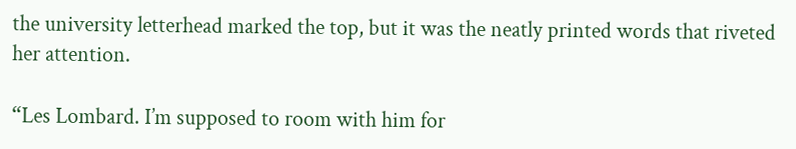the university letterhead marked the top, but it was the neatly printed words that riveted her attention.

“Les Lombard. I’m supposed to room with him for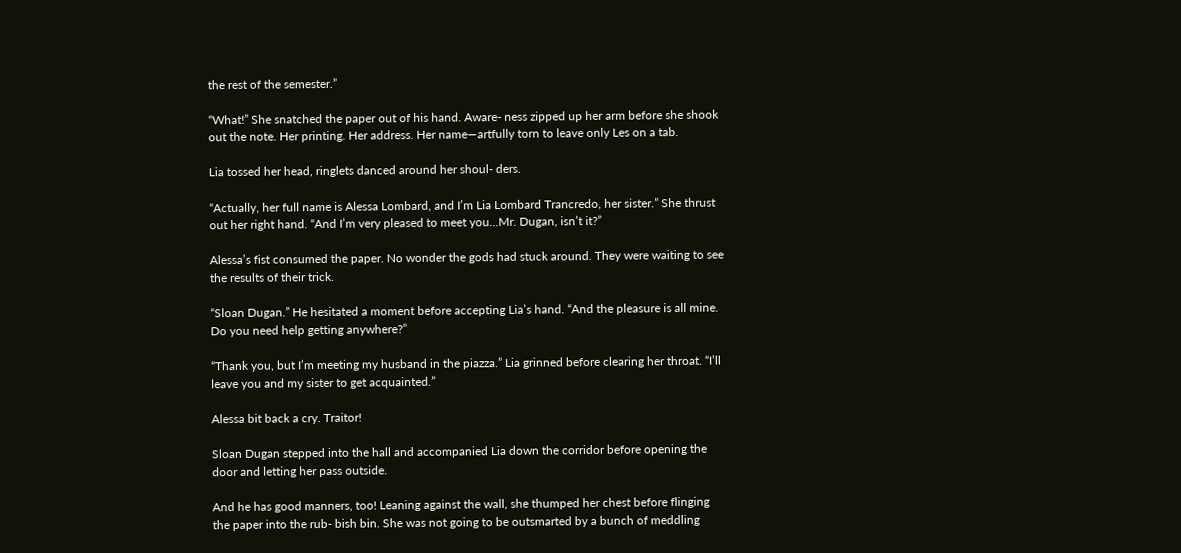the rest of the semester.”

“What!” She snatched the paper out of his hand. Aware- ness zipped up her arm before she shook out the note. Her printing. Her address. Her name—artfully torn to leave only Les on a tab.

Lia tossed her head, ringlets danced around her shoul- ders.

“Actually, her full name is Alessa Lombard, and I’m Lia Lombard Trancredo, her sister.” She thrust out her right hand. “And I’m very pleased to meet you…Mr. Dugan, isn’t it?”

Alessa’s fist consumed the paper. No wonder the gods had stuck around. They were waiting to see the results of their trick.

“Sloan Dugan.” He hesitated a moment before accepting Lia’s hand. “And the pleasure is all mine. Do you need help getting anywhere?”

“Thank you, but I’m meeting my husband in the piazza.” Lia grinned before clearing her throat. “I’ll leave you and my sister to get acquainted.”

Alessa bit back a cry. Traitor!

Sloan Dugan stepped into the hall and accompanied Lia down the corridor before opening the door and letting her pass outside.

And he has good manners, too! Leaning against the wall, she thumped her chest before flinging the paper into the rub- bish bin. She was not going to be outsmarted by a bunch of meddling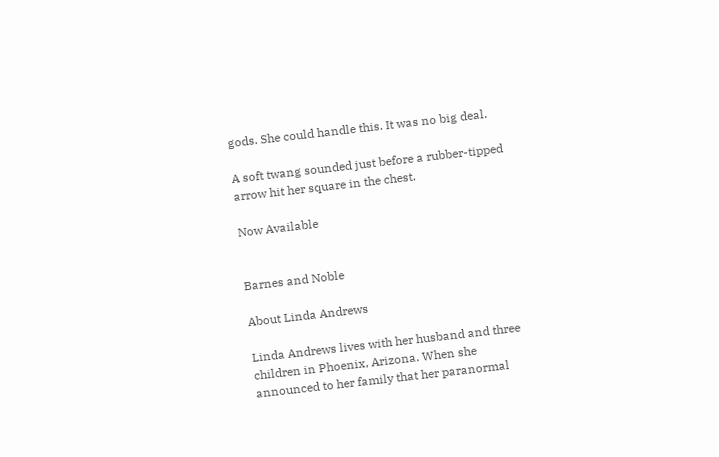gods. She could handle this. It was no big deal.

A soft twang sounded just before a rubber-tipped arrow hit her square in the chest.

Now Available


Barnes and Noble

About Linda Andrews

Linda Andrews lives with her husband and three children in Phoenix, Arizona. When she announced to her family that her paranormal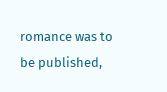romance was to be published,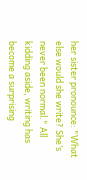her sister pronounce: "What else would she write? She’s never been normal." All kidding aside, writing has become a surprising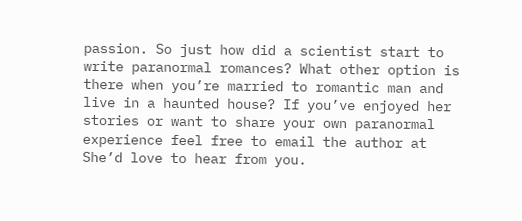passion. So just how did a scientist start to write paranormal romances? What other option is there when you’re married to romantic man and live in a haunted house? If you’ve enjoyed her stories or want to share your own paranormal experience feel free to email the author at She’d love to hear from you.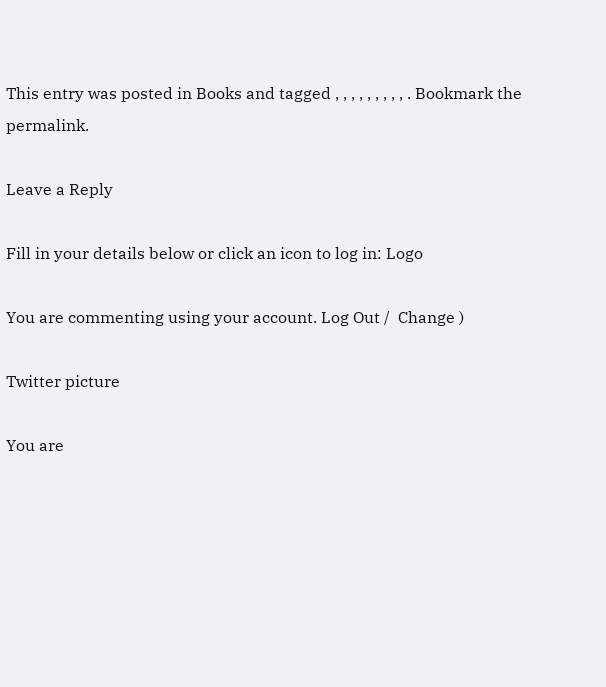This entry was posted in Books and tagged , , , , , , , , , . Bookmark the permalink.

Leave a Reply

Fill in your details below or click an icon to log in: Logo

You are commenting using your account. Log Out /  Change )

Twitter picture

You are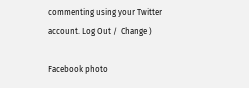commenting using your Twitter account. Log Out /  Change )

Facebook photo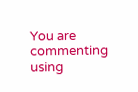You are commenting using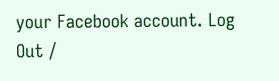your Facebook account. Log Out /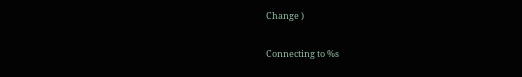Change )

Connecting to %s